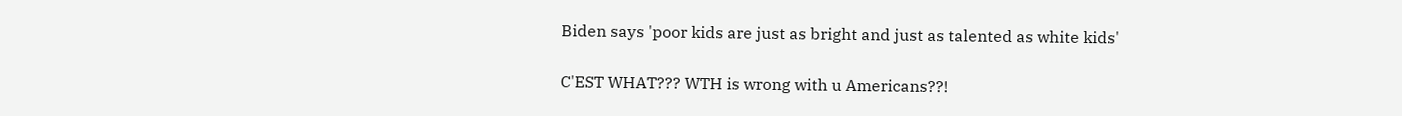Biden says 'poor kids are just as bright and just as talented as white kids'

C'EST WHAT??? WTH is wrong with u Americans??!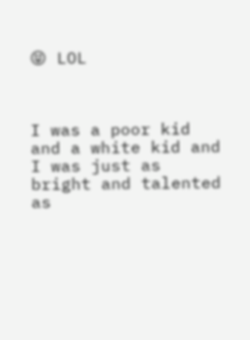😝 LOL



I was a poor kid and a white kid and I was just as bright and talented as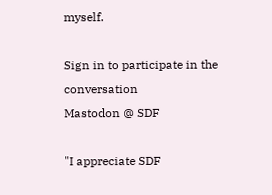myself.

Sign in to participate in the conversation
Mastodon @ SDF

"I appreciate SDF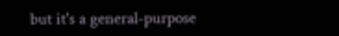but it's a general-purpose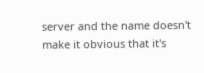server and the name doesn't make it obvious that it's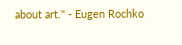about art." - Eugen Rochko